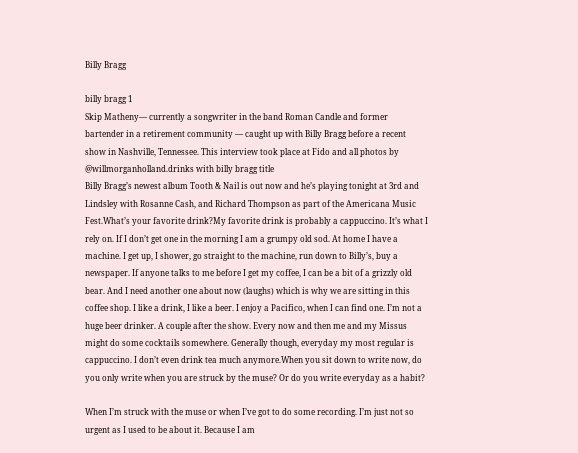Billy Bragg

billy bragg 1
Skip Matheny— currently a songwriter in the band Roman Candle and former bartender in a retirement community — caught up with Billy Bragg before a recent show in Nashville, Tennessee. This interview took place at Fido and all photos by @willmorganholland.drinks with billy bragg title
Billy Bragg’s newest album Tooth & Nail is out now and he’s playing tonight at 3rd and Lindsley with Rosanne Cash, and Richard Thompson as part of the Americana Music Fest.What’s your favorite drink?My favorite drink is probably a cappuccino. It’s what I rely on. If I don’t get one in the morning I am a grumpy old sod. At home I have a machine. I get up, I shower, go straight to the machine, run down to Billy’s, buy a newspaper. If anyone talks to me before I get my coffee, I can be a bit of a grizzly old bear. And I need another one about now (laughs) which is why we are sitting in this coffee shop. I like a drink, I like a beer. I enjoy a Pacifico, when I can find one. I’m not a huge beer drinker. A couple after the show. Every now and then me and my Missus might do some cocktails somewhere. Generally though, everyday my most regular is cappuccino. I don’t even drink tea much anymore.When you sit down to write now, do you only write when you are struck by the muse? Or do you write everyday as a habit?

When I’m struck with the muse or when I’ve got to do some recording. I’m just not so urgent as I used to be about it. Because I am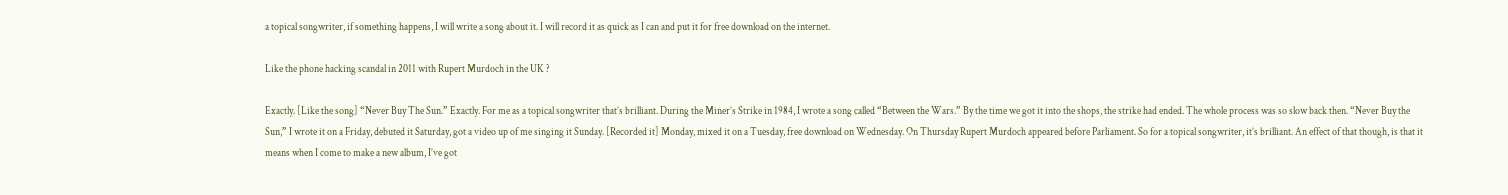a topical songwriter, if something happens, I will write a song about it. I will record it as quick as I can and put it for free download on the internet.

Like the phone hacking scandal in 2011 with Rupert Murdoch in the UK ?

Exactly. [Like the song] “Never Buy The Sun.” Exactly. For me as a topical songwriter that’s brilliant. During the Miner’s Strike in 1984, I wrote a song called “Between the Wars.” By the time we got it into the shops, the strike had ended. The whole process was so slow back then. “Never Buy the Sun,” I wrote it on a Friday, debuted it Saturday, got a video up of me singing it Sunday. [Recorded it] Monday, mixed it on a Tuesday, free download on Wednesday. On Thursday Rupert Murdoch appeared before Parliament. So for a topical songwriter, it’s brilliant. An effect of that though, is that it means when I come to make a new album, I’ve got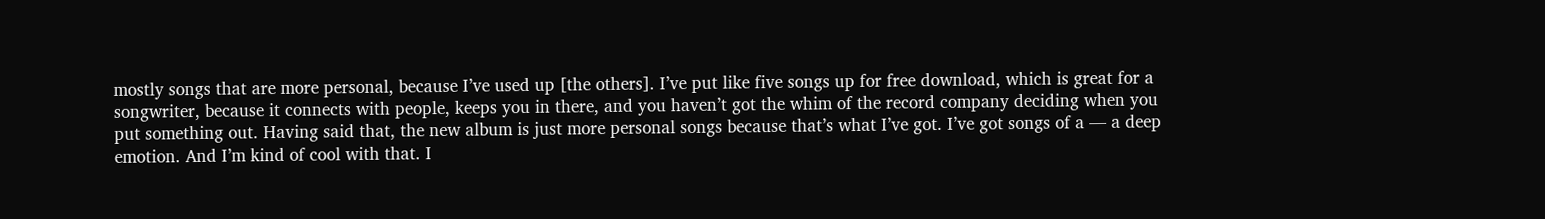mostly songs that are more personal, because I’ve used up [the others]. I’ve put like five songs up for free download, which is great for a songwriter, because it connects with people, keeps you in there, and you haven’t got the whim of the record company deciding when you put something out. Having said that, the new album is just more personal songs because that’s what I’ve got. I’ve got songs of a — a deep emotion. And I’m kind of cool with that. I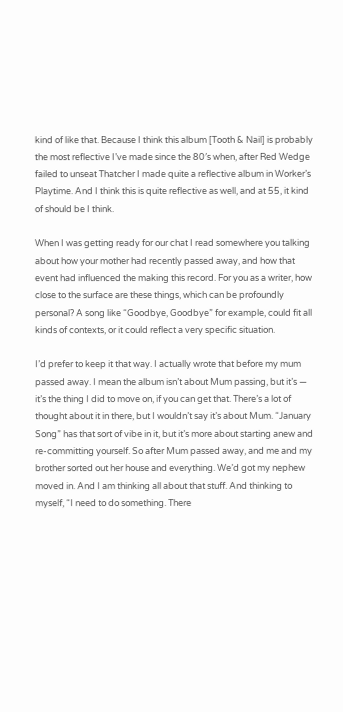kind of like that. Because I think this album [Tooth & Nail] is probably the most reflective I’ve made since the 80′s when, after Red Wedge failed to unseat Thatcher I made quite a reflective album in Worker’s Playtime. And I think this is quite reflective as well, and at 55, it kind of should be I think.

When I was getting ready for our chat I read somewhere you talking about how your mother had recently passed away, and how that event had influenced the making this record. For you as a writer, how close to the surface are these things, which can be profoundly personal? A song like “Goodbye, Goodbye” for example, could fit all kinds of contexts, or it could reflect a very specific situation.

I’d prefer to keep it that way. I actually wrote that before my mum passed away. I mean the album isn’t about Mum passing, but it’s — it’s the thing I did to move on, if you can get that. There’s a lot of thought about it in there, but I wouldn’t say it’s about Mum. “January Song” has that sort of vibe in it, but it’s more about starting anew and re-committing yourself. So after Mum passed away, and me and my brother sorted out her house and everything. We’d got my nephew moved in. And I am thinking all about that stuff. And thinking to myself, “I need to do something. There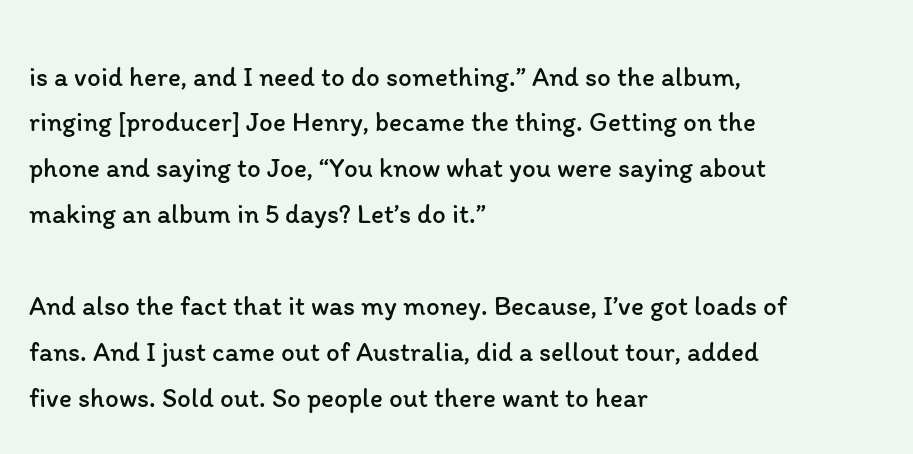is a void here, and I need to do something.” And so the album, ringing [producer] Joe Henry, became the thing. Getting on the phone and saying to Joe, “You know what you were saying about making an album in 5 days? Let’s do it.”

And also the fact that it was my money. Because, I’ve got loads of fans. And I just came out of Australia, did a sellout tour, added five shows. Sold out. So people out there want to hear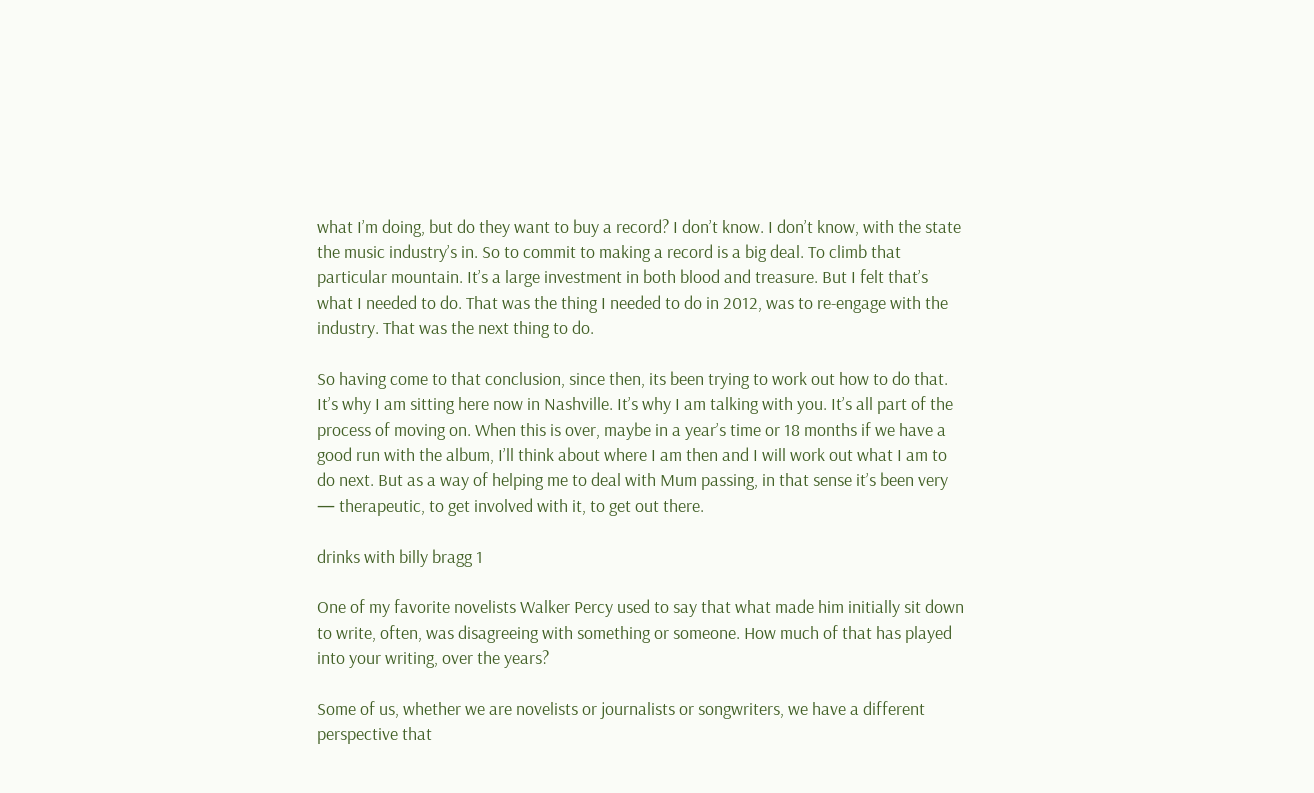what I’m doing, but do they want to buy a record? I don’t know. I don’t know, with the state the music industry’s in. So to commit to making a record is a big deal. To climb that particular mountain. It’s a large investment in both blood and treasure. But I felt that’s what I needed to do. That was the thing I needed to do in 2012, was to re-engage with the industry. That was the next thing to do.

So having come to that conclusion, since then, its been trying to work out how to do that. It’s why I am sitting here now in Nashville. It’s why I am talking with you. It’s all part of the process of moving on. When this is over, maybe in a year’s time or 18 months if we have a good run with the album, I’ll think about where I am then and I will work out what I am to do next. But as a way of helping me to deal with Mum passing, in that sense it’s been very — therapeutic, to get involved with it, to get out there.

drinks with billy bragg 1

One of my favorite novelists Walker Percy used to say that what made him initially sit down to write, often, was disagreeing with something or someone. How much of that has played into your writing, over the years?

Some of us, whether we are novelists or journalists or songwriters, we have a different perspective that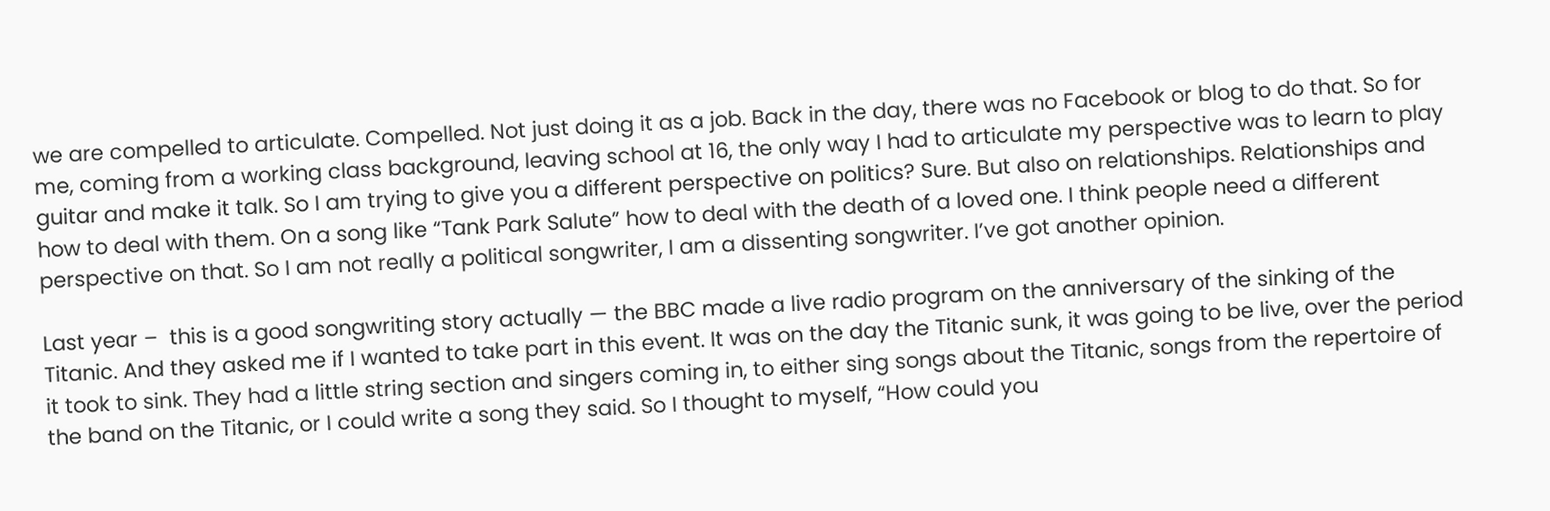we are compelled to articulate. Compelled. Not just doing it as a job. Back in the day, there was no Facebook or blog to do that. So for me, coming from a working class background, leaving school at 16, the only way I had to articulate my perspective was to learn to play guitar and make it talk. So I am trying to give you a different perspective on politics? Sure. But also on relationships. Relationships and how to deal with them. On a song like “Tank Park Salute” how to deal with the death of a loved one. I think people need a different perspective on that. So I am not really a political songwriter, I am a dissenting songwriter. I’ve got another opinion.

Last year –  this is a good songwriting story actually — the BBC made a live radio program on the anniversary of the sinking of the Titanic. And they asked me if I wanted to take part in this event. It was on the day the Titanic sunk, it was going to be live, over the period it took to sink. They had a little string section and singers coming in, to either sing songs about the Titanic, songs from the repertoire of the band on the Titanic, or I could write a song they said. So I thought to myself, “How could you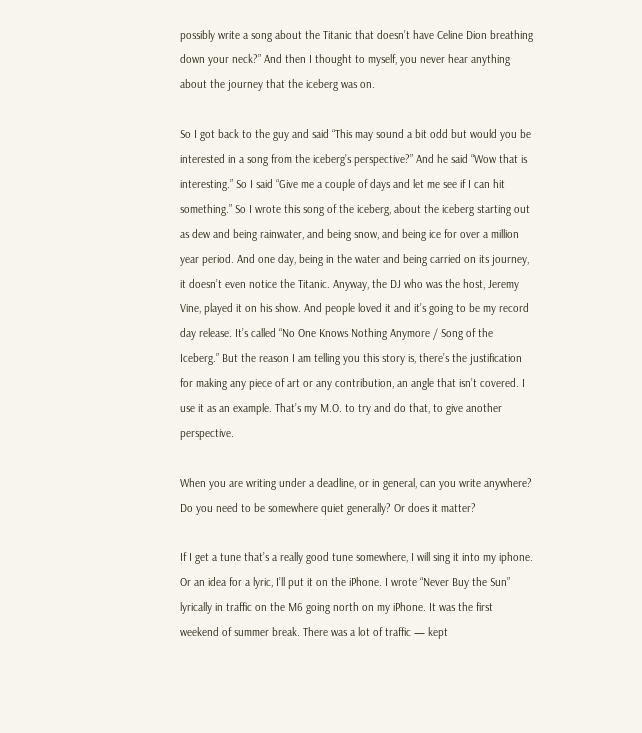possibly write a song about the Titanic that doesn’t have Celine Dion breathing down your neck?” And then I thought to myself, you never hear anything about the journey that the iceberg was on.

So I got back to the guy and said “This may sound a bit odd but would you be interested in a song from the iceberg’s perspective?” And he said “Wow that is interesting.” So I said “Give me a couple of days and let me see if I can hit something.” So I wrote this song of the iceberg, about the iceberg starting out as dew and being rainwater, and being snow, and being ice for over a million year period. And one day, being in the water and being carried on its journey, it doesn’t even notice the Titanic. Anyway, the DJ who was the host, Jeremy Vine, played it on his show. And people loved it and it’s going to be my record day release. It’s called “No One Knows Nothing Anymore / Song of the Iceberg.” But the reason I am telling you this story is, there’s the justification for making any piece of art or any contribution, an angle that isn’t covered. I use it as an example. That’s my M.O. to try and do that, to give another perspective.

When you are writing under a deadline, or in general, can you write anywhere? Do you need to be somewhere quiet generally? Or does it matter?

If I get a tune that’s a really good tune somewhere, I will sing it into my iphone. Or an idea for a lyric, I’ll put it on the iPhone. I wrote “Never Buy the Sun” lyrically in traffic on the M6 going north on my iPhone. It was the first weekend of summer break. There was a lot of traffic — kept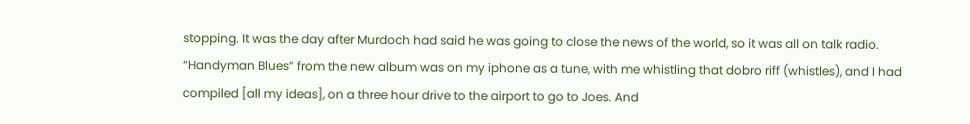stopping. It was the day after Murdoch had said he was going to close the news of the world, so it was all on talk radio. “Handyman Blues” from the new album was on my iphone as a tune, with me whistling that dobro riff (whistles), and I had compiled [all my ideas], on a three hour drive to the airport to go to Joes. And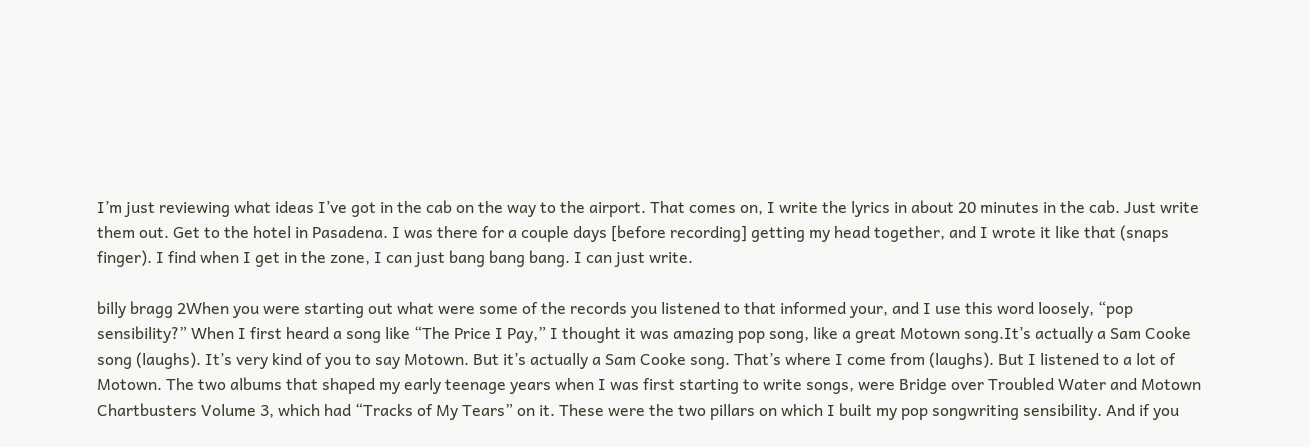I’m just reviewing what ideas I’ve got in the cab on the way to the airport. That comes on, I write the lyrics in about 20 minutes in the cab. Just write them out. Get to the hotel in Pasadena. I was there for a couple days [before recording] getting my head together, and I wrote it like that (snaps finger). I find when I get in the zone, I can just bang bang bang. I can just write.

billy bragg 2When you were starting out what were some of the records you listened to that informed your, and I use this word loosely, “pop sensibility?” When I first heard a song like “The Price I Pay,” I thought it was amazing pop song, like a great Motown song.It’s actually a Sam Cooke song (laughs). It’s very kind of you to say Motown. But it’s actually a Sam Cooke song. That’s where I come from (laughs). But I listened to a lot of Motown. The two albums that shaped my early teenage years when I was first starting to write songs, were Bridge over Troubled Water and Motown Chartbusters Volume 3, which had “Tracks of My Tears” on it. These were the two pillars on which I built my pop songwriting sensibility. And if you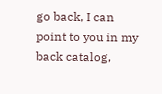go back, I can point to you in my back catalog,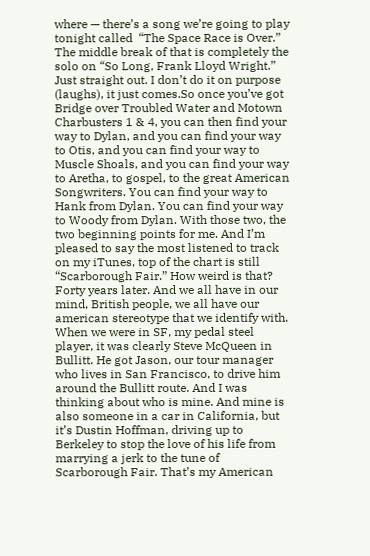where — there’s a song we’re going to play tonight called  “The Space Race is Over.” The middle break of that is completely the solo on “So Long, Frank Lloyd Wright.” Just straight out. I don’t do it on purpose (laughs), it just comes.So once you’ve got Bridge over Troubled Water and Motown Charbusters 1 & 4, you can then find your way to Dylan, and you can find your way to Otis, and you can find your way to Muscle Shoals, and you can find your way to Aretha, to gospel, to the great American Songwriters. You can find your way to Hank from Dylan. You can find your way to Woody from Dylan. With those two, the two beginning points for me. And I’m pleased to say the most listened to track on my iTunes, top of the chart is still “Scarborough Fair.” How weird is that? Forty years later. And we all have in our mind, British people, we all have our american stereotype that we identify with. When we were in SF, my pedal steel player, it was clearly Steve McQueen in Bullitt. He got Jason, our tour manager who lives in San Francisco, to drive him around the Bullitt route. And I was thinking about who is mine. And mine is also someone in a car in California, but it’s Dustin Hoffman, driving up to Berkeley to stop the love of his life from marrying a jerk to the tune of Scarborough Fair. That’s my American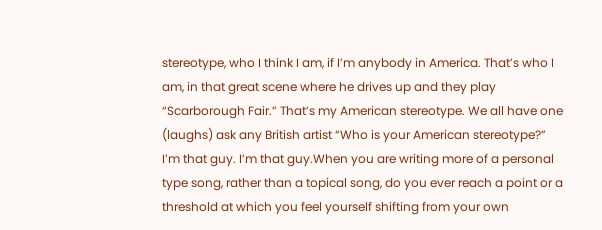stereotype, who I think I am, if I’m anybody in America. That’s who I am, in that great scene where he drives up and they play “Scarborough Fair.” That’s my American stereotype. We all have one (laughs) ask any British artist “Who is your American stereotype?” I’m that guy. I’m that guy.When you are writing more of a personal type song, rather than a topical song, do you ever reach a point or a threshold at which you feel yourself shifting from your own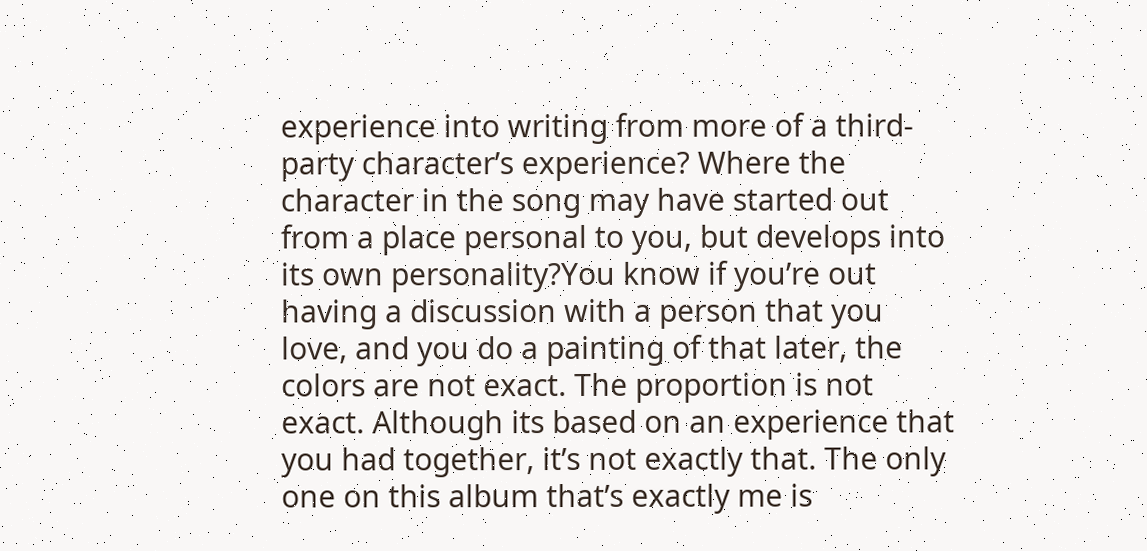experience into writing from more of a third-party character’s experience? Where the character in the song may have started out from a place personal to you, but develops into its own personality?You know if you’re out having a discussion with a person that you love, and you do a painting of that later, the colors are not exact. The proportion is not exact. Although its based on an experience that you had together, it’s not exactly that. The only one on this album that’s exactly me is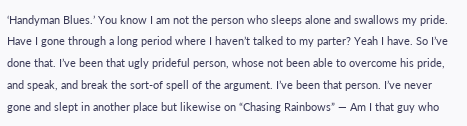‘Handyman Blues.’ You know I am not the person who sleeps alone and swallows my pride. Have I gone through a long period where I haven’t talked to my parter? Yeah I have. So I’ve done that. I’ve been that ugly prideful person, whose not been able to overcome his pride, and speak, and break the sort-of spell of the argument. I’ve been that person. I’ve never gone and slept in another place but likewise on “Chasing Rainbows” — Am I that guy who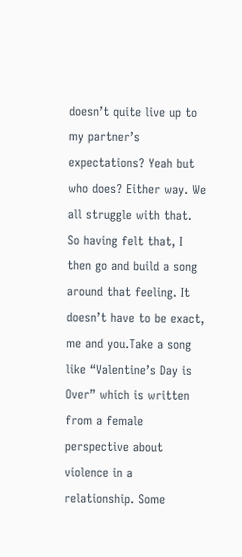doesn’t quite live up to my partner’s expectations? Yeah but who does? Either way. We all struggle with that. So having felt that, I then go and build a song around that feeling. It doesn’t have to be exact, me and you.Take a song like “Valentine’s Day is Over” which is written from a female perspective about violence in a relationship. Some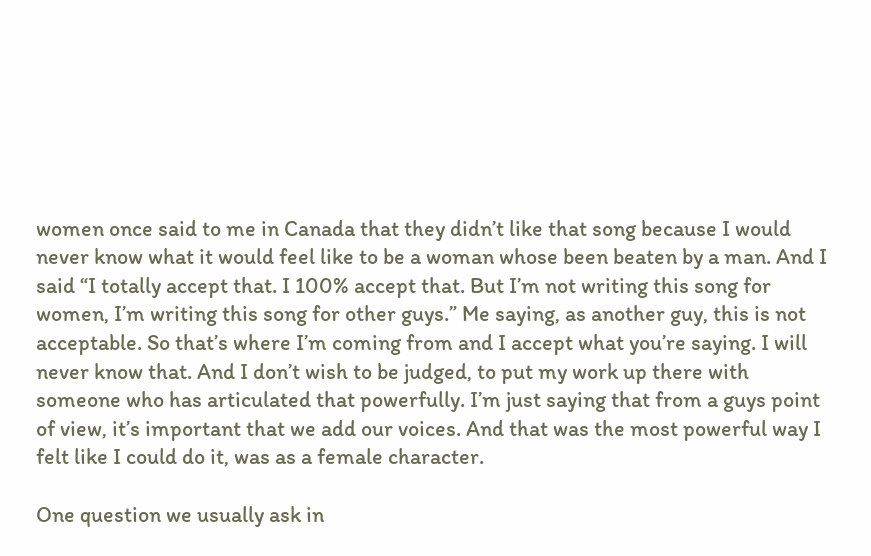women once said to me in Canada that they didn’t like that song because I would never know what it would feel like to be a woman whose been beaten by a man. And I said “I totally accept that. I 100% accept that. But I’m not writing this song for women, I’m writing this song for other guys.” Me saying, as another guy, this is not acceptable. So that’s where I’m coming from and I accept what you’re saying. I will never know that. And I don’t wish to be judged, to put my work up there with someone who has articulated that powerfully. I’m just saying that from a guys point of view, it’s important that we add our voices. And that was the most powerful way I felt like I could do it, was as a female character.

One question we usually ask in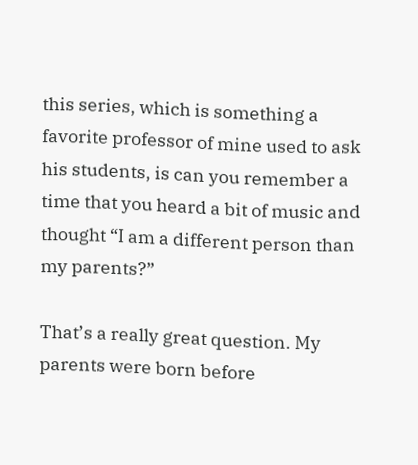this series, which is something a favorite professor of mine used to ask his students, is can you remember a time that you heard a bit of music and thought “I am a different person than my parents?”

That’s a really great question. My parents were born before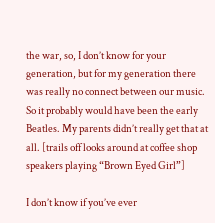the war, so, I don’t know for your generation, but for my generation there was really no connect between our music. So it probably would have been the early Beatles. My parents didn’t really get that at all. [trails off looks around at coffee shop speakers playing “Brown Eyed Girl”]

I don’t know if you’ve ever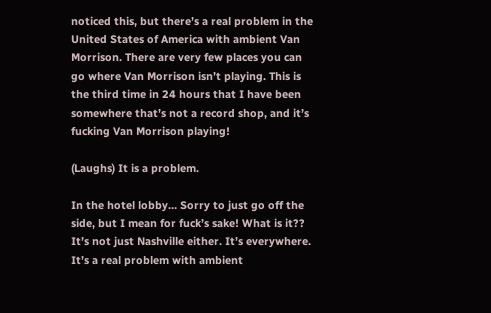noticed this, but there’s a real problem in the United States of America with ambient Van Morrison. There are very few places you can go where Van Morrison isn’t playing. This is the third time in 24 hours that I have been somewhere that’s not a record shop, and it’s fucking Van Morrison playing!

(Laughs) It is a problem.

In the hotel lobby… Sorry to just go off the side, but I mean for fuck’s sake! What is it?? It’s not just Nashville either. It’s everywhere. It’s a real problem with ambient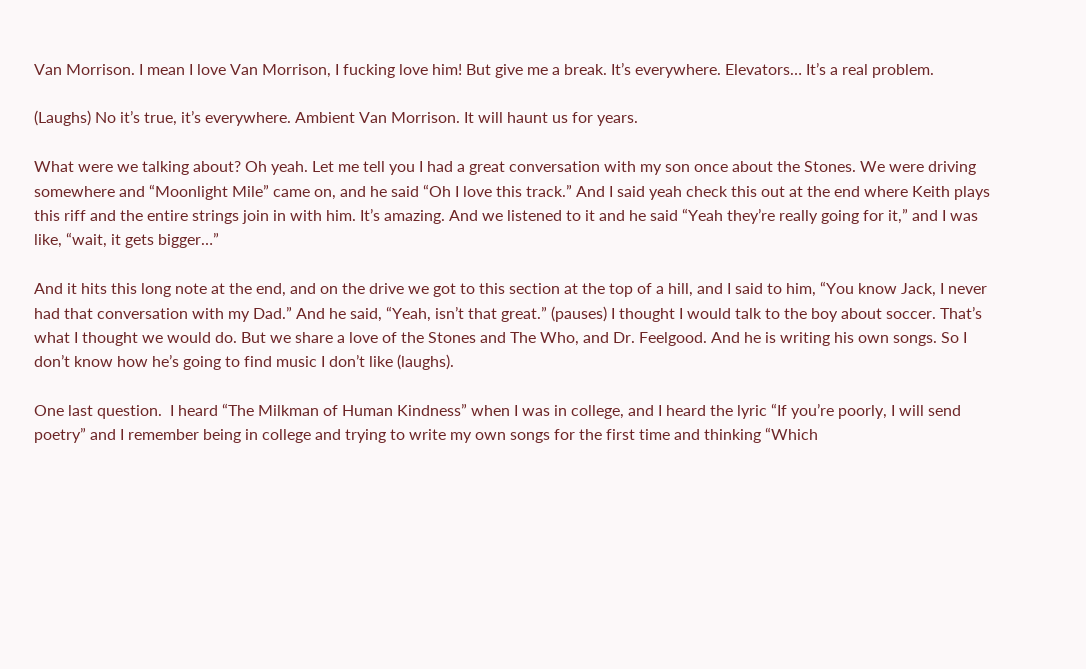Van Morrison. I mean I love Van Morrison, I fucking love him! But give me a break. It’s everywhere. Elevators… It’s a real problem.

(Laughs) No it’s true, it’s everywhere. Ambient Van Morrison. It will haunt us for years.

What were we talking about? Oh yeah. Let me tell you I had a great conversation with my son once about the Stones. We were driving somewhere and “Moonlight Mile” came on, and he said “Oh I love this track.” And I said yeah check this out at the end where Keith plays this riff and the entire strings join in with him. It’s amazing. And we listened to it and he said “Yeah they’re really going for it,” and I was like, “wait, it gets bigger…”

And it hits this long note at the end, and on the drive we got to this section at the top of a hill, and I said to him, “You know Jack, I never had that conversation with my Dad.” And he said, “Yeah, isn’t that great.” (pauses) I thought I would talk to the boy about soccer. That’s what I thought we would do. But we share a love of the Stones and The Who, and Dr. Feelgood. And he is writing his own songs. So I don’t know how he’s going to find music I don’t like (laughs).

One last question.  I heard “The Milkman of Human Kindness” when I was in college, and I heard the lyric “If you’re poorly, I will send poetry” and I remember being in college and trying to write my own songs for the first time and thinking “Which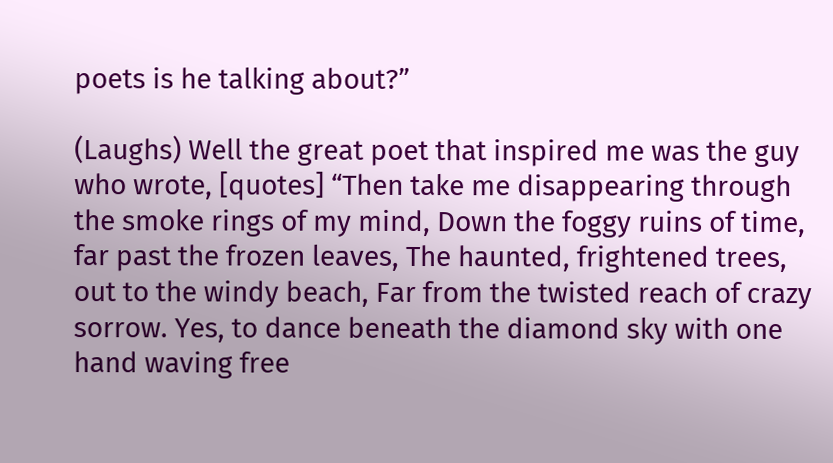poets is he talking about?”

(Laughs) Well the great poet that inspired me was the guy who wrote, [quotes] “Then take me disappearing through the smoke rings of my mind, Down the foggy ruins of time, far past the frozen leaves, The haunted, frightened trees, out to the windy beach, Far from the twisted reach of crazy sorrow. Yes, to dance beneath the diamond sky with one hand waving free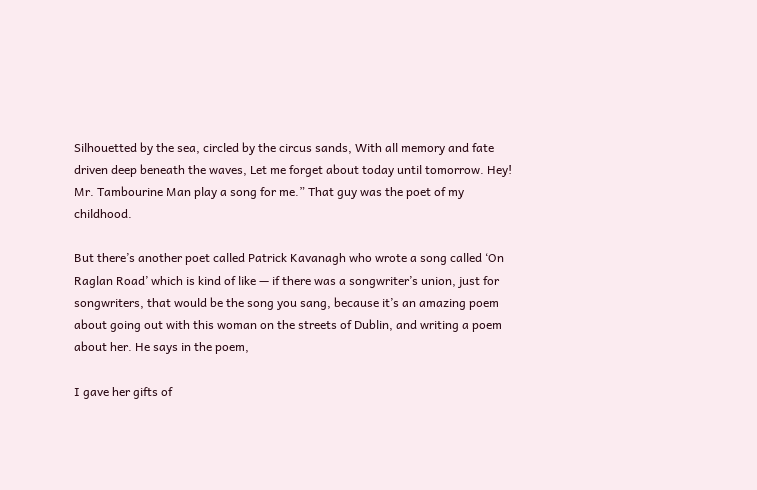Silhouetted by the sea, circled by the circus sands, With all memory and fate driven deep beneath the waves, Let me forget about today until tomorrow. Hey! Mr. Tambourine Man play a song for me.” That guy was the poet of my childhood.

But there’s another poet called Patrick Kavanagh who wrote a song called ‘On Raglan Road’ which is kind of like — if there was a songwriter’s union, just for songwriters, that would be the song you sang, because it’s an amazing poem about going out with this woman on the streets of Dublin, and writing a poem about her. He says in the poem,

I gave her gifts of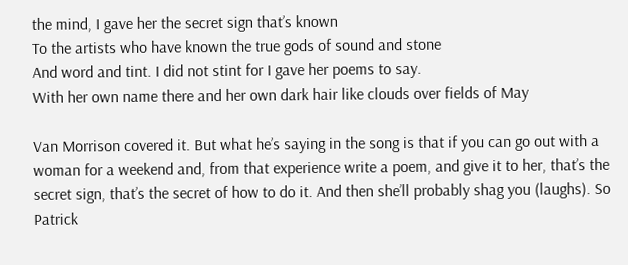the mind, I gave her the secret sign that’s known
To the artists who have known the true gods of sound and stone
And word and tint. I did not stint for I gave her poems to say.
With her own name there and her own dark hair like clouds over fields of May

Van Morrison covered it. But what he’s saying in the song is that if you can go out with a woman for a weekend and, from that experience write a poem, and give it to her, that’s the secret sign, that’s the secret of how to do it. And then she’ll probably shag you (laughs). So Patrick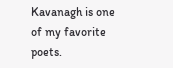Kavanagh is one of my favorite poets.